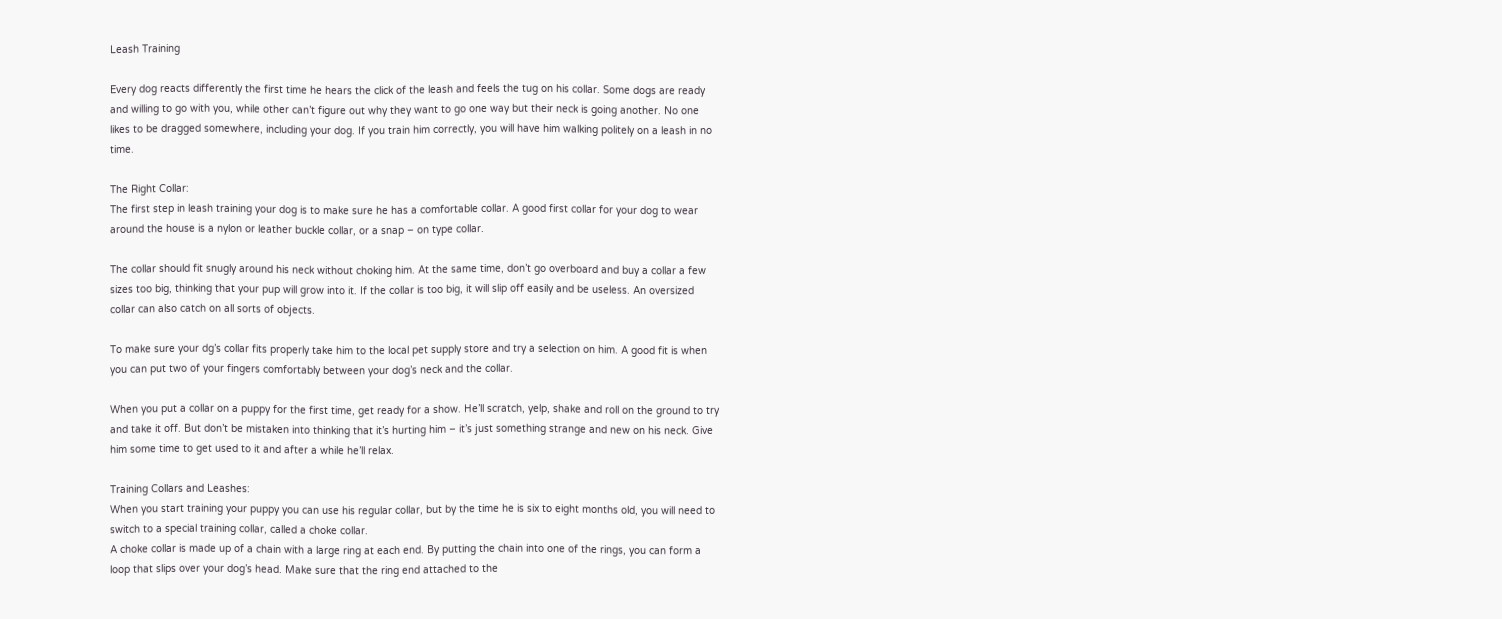Leash Training

Every dog reacts differently the first time he hears the click of the leash and feels the tug on his collar. Some dogs are ready and willing to go with you, while other can’t figure out why they want to go one way but their neck is going another. No one likes to be dragged somewhere, including your dog. If you train him correctly, you will have him walking politely on a leash in no time.

The Right Collar:
The first step in leash training your dog is to make sure he has a comfortable collar. A good first collar for your dog to wear around the house is a nylon or leather buckle collar, or a snap – on type collar.

The collar should fit snugly around his neck without choking him. At the same time, don’t go overboard and buy a collar a few sizes too big, thinking that your pup will grow into it. If the collar is too big, it will slip off easily and be useless. An oversized collar can also catch on all sorts of objects.

To make sure your dg’s collar fits properly take him to the local pet supply store and try a selection on him. A good fit is when you can put two of your fingers comfortably between your dog’s neck and the collar.

When you put a collar on a puppy for the first time, get ready for a show. He’ll scratch, yelp, shake and roll on the ground to try and take it off. But don’t be mistaken into thinking that it’s hurting him – it’s just something strange and new on his neck. Give him some time to get used to it and after a while he’ll relax.

Training Collars and Leashes:
When you start training your puppy you can use his regular collar, but by the time he is six to eight months old, you will need to switch to a special training collar, called a choke collar.
A choke collar is made up of a chain with a large ring at each end. By putting the chain into one of the rings, you can form a loop that slips over your dog’s head. Make sure that the ring end attached to the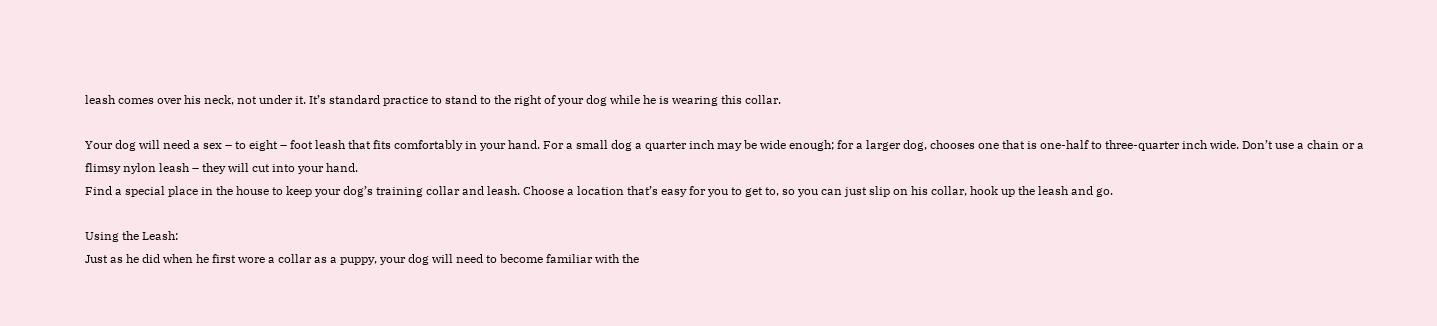leash comes over his neck, not under it. It’s standard practice to stand to the right of your dog while he is wearing this collar.

Your dog will need a sex – to eight – foot leash that fits comfortably in your hand. For a small dog a quarter inch may be wide enough; for a larger dog, chooses one that is one-half to three-quarter inch wide. Don’t use a chain or a flimsy nylon leash – they will cut into your hand.
Find a special place in the house to keep your dog’s training collar and leash. Choose a location that’s easy for you to get to, so you can just slip on his collar, hook up the leash and go.

Using the Leash:
Just as he did when he first wore a collar as a puppy, your dog will need to become familiar with the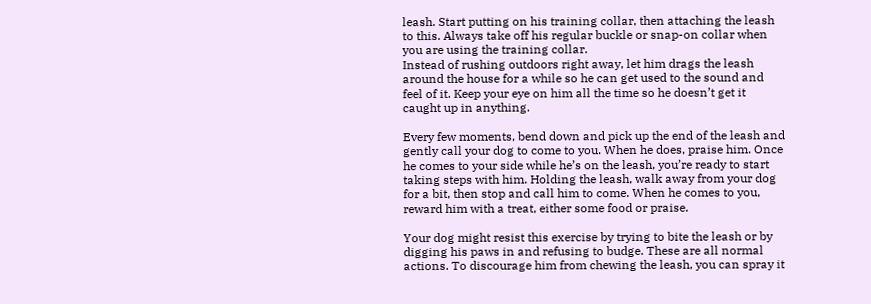leash. Start putting on his training collar, then attaching the leash to this. Always take off his regular buckle or snap-on collar when you are using the training collar.
Instead of rushing outdoors right away, let him drags the leash around the house for a while so he can get used to the sound and feel of it. Keep your eye on him all the time so he doesn’t get it caught up in anything.

Every few moments, bend down and pick up the end of the leash and gently call your dog to come to you. When he does, praise him. Once he comes to your side while he’s on the leash, you’re ready to start taking steps with him. Holding the leash, walk away from your dog for a bit, then stop and call him to come. When he comes to you, reward him with a treat, either some food or praise.

Your dog might resist this exercise by trying to bite the leash or by digging his paws in and refusing to budge. These are all normal actions. To discourage him from chewing the leash, you can spray it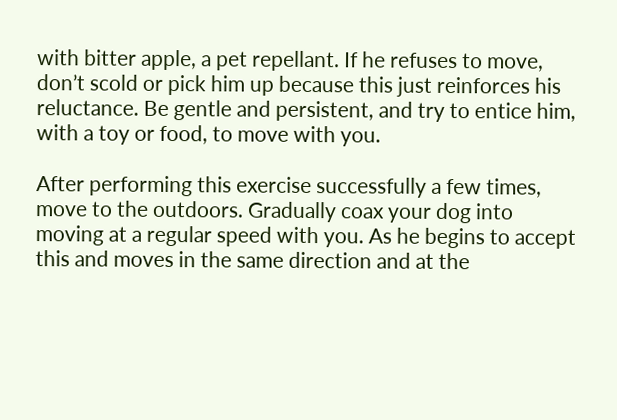with bitter apple, a pet repellant. If he refuses to move, don’t scold or pick him up because this just reinforces his reluctance. Be gentle and persistent, and try to entice him, with a toy or food, to move with you.

After performing this exercise successfully a few times, move to the outdoors. Gradually coax your dog into moving at a regular speed with you. As he begins to accept this and moves in the same direction and at the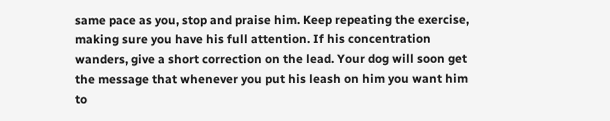same pace as you, stop and praise him. Keep repeating the exercise, making sure you have his full attention. If his concentration wanders, give a short correction on the lead. Your dog will soon get the message that whenever you put his leash on him you want him to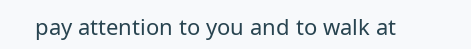pay attention to you and to walk at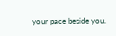your pace beside you.